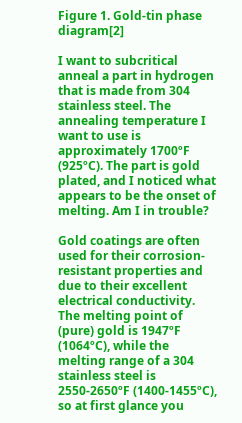Figure 1. Gold-tin phase diagram[2]

I want to subcritical anneal a part in hydrogen that is made from 304 stainless steel. The annealing temperature I want to use is approximately 1700ºF (925ºC). The part is gold plated, and I noticed what appears to be the onset of melting. Am I in trouble?

Gold coatings are often used for their corrosion-resistant properties and due to their excellent electrical conductivity. The melting point of (pure) gold is 1947ºF (1064ºC), while the melting range of a 304 stainless steel is 2550-2650ºF (1400-1455ºC), so at first glance you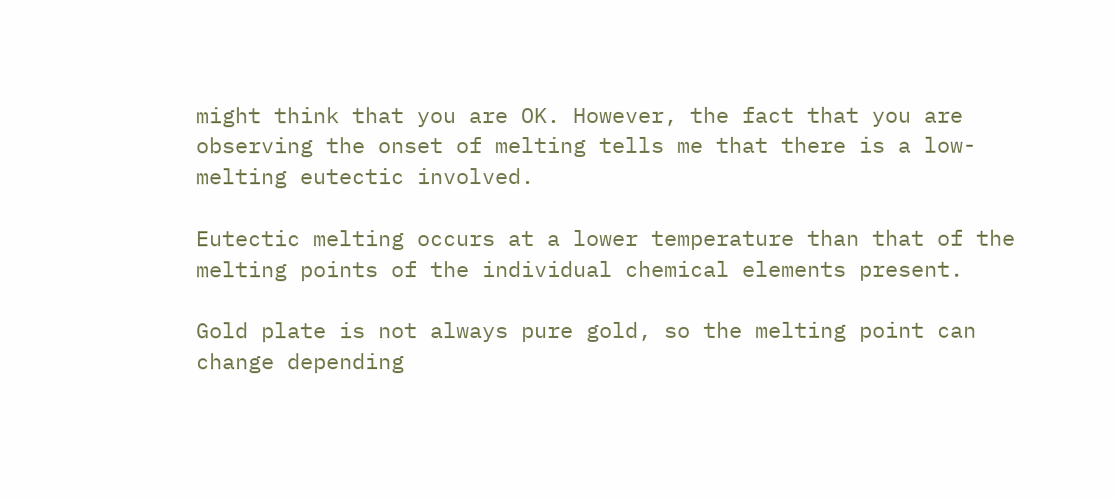might think that you are OK. However, the fact that you are observing the onset of melting tells me that there is a low-melting eutectic involved.

Eutectic melting occurs at a lower temperature than that of the melting points of the individual chemical elements present.

Gold plate is not always pure gold, so the melting point can change depending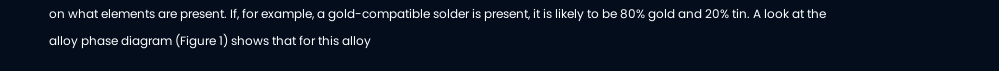on what elements are present. If, for example, a gold-compatible solder is present, it is likely to be 80% gold and 20% tin. A look at the alloy phase diagram (Figure 1) shows that for this alloy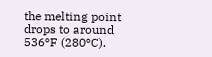the melting point drops to around 536ºF (280ºC).